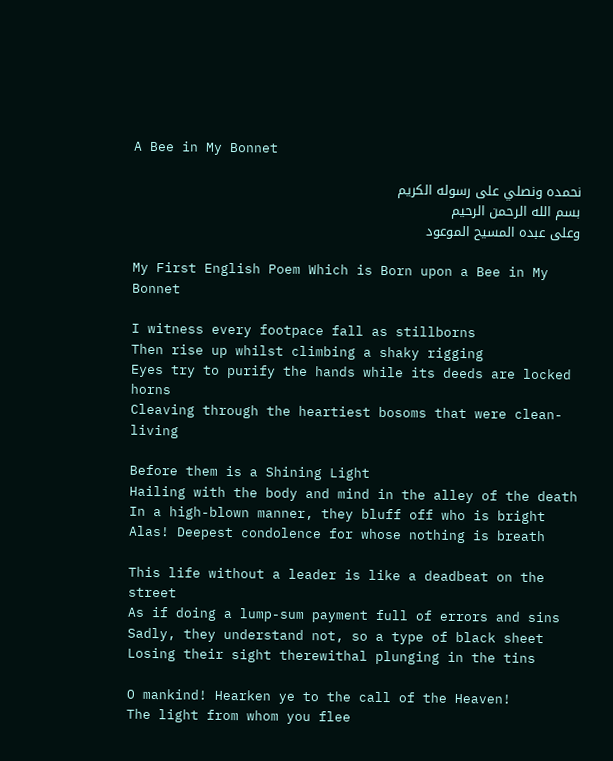A Bee in My Bonnet

نحمده ونصلي على رسوله الكريم
بسم الله الرحمن الرحيم
وعلى عبده المسيح الموعود

My First English Poem Which is Born upon a Bee in My Bonnet

I witness every footpace fall as stillborns
Then rise up whilst climbing a shaky rigging
Eyes try to purify the hands while its deeds are locked horns
Cleaving through the heartiest bosoms that were clean-living

Before them is a Shining Light
Hailing with the body and mind in the alley of the death
In a high-blown manner, they bluff off who is bright
Alas! Deepest condolence for whose nothing is breath

This life without a leader is like a deadbeat on the street
As if doing a lump-sum payment full of errors and sins
Sadly, they understand not, so a type of black sheet
Losing their sight therewithal plunging in the tins

O mankind! Hearken ye to the call of the Heaven!
The light from whom you flee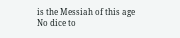is the Messiah of this age
No dice to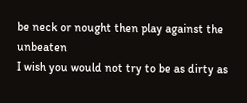be neck or nought then play against the unbeaten
I wish you would not try to be as dirty as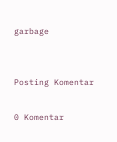garbage


Posting Komentar

0 Komentar